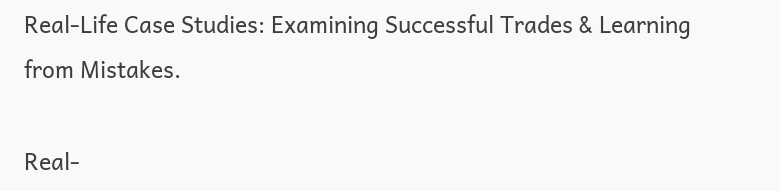Real-Life Case Studies: Examining Successful Trades & Learning from Mistakes.

Real-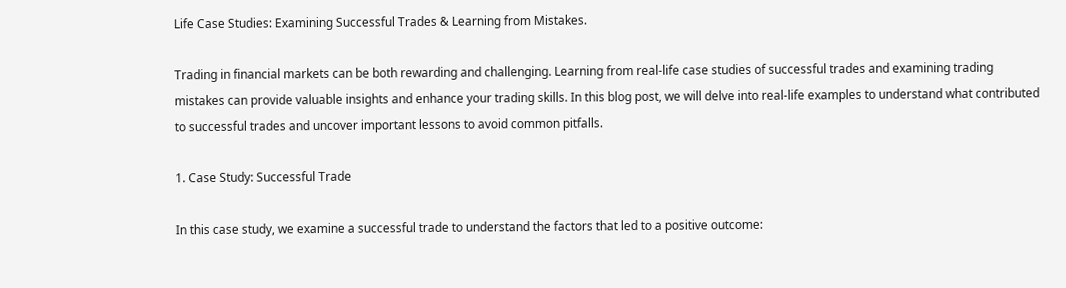Life Case Studies: Examining Successful Trades & Learning from Mistakes.

Trading in financial markets can be both rewarding and challenging. Learning from real-life case studies of successful trades and examining trading mistakes can provide valuable insights and enhance your trading skills. In this blog post, we will delve into real-life examples to understand what contributed to successful trades and uncover important lessons to avoid common pitfalls.

1. Case Study: Successful Trade

In this case study, we examine a successful trade to understand the factors that led to a positive outcome: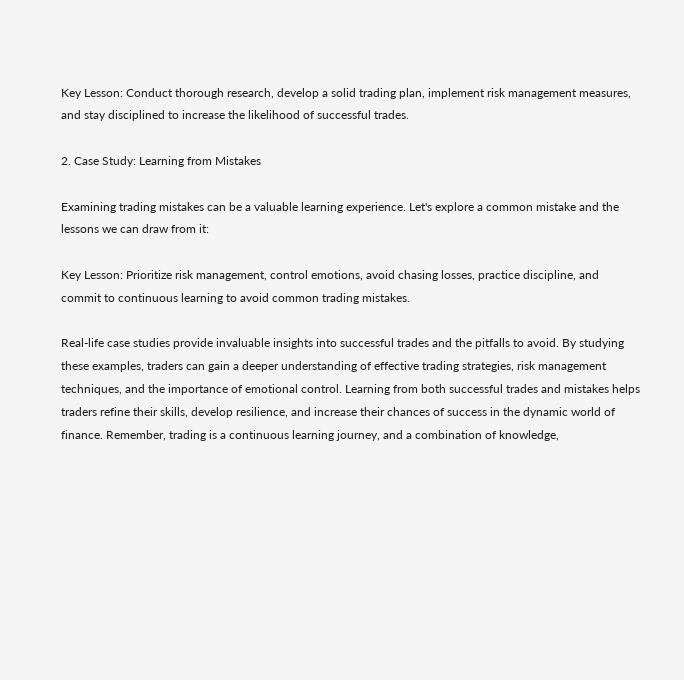Key Lesson: Conduct thorough research, develop a solid trading plan, implement risk management measures, and stay disciplined to increase the likelihood of successful trades.

2. Case Study: Learning from Mistakes

Examining trading mistakes can be a valuable learning experience. Let's explore a common mistake and the lessons we can draw from it:

Key Lesson: Prioritize risk management, control emotions, avoid chasing losses, practice discipline, and commit to continuous learning to avoid common trading mistakes.

Real-life case studies provide invaluable insights into successful trades and the pitfalls to avoid. By studying these examples, traders can gain a deeper understanding of effective trading strategies, risk management techniques, and the importance of emotional control. Learning from both successful trades and mistakes helps traders refine their skills, develop resilience, and increase their chances of success in the dynamic world of finance. Remember, trading is a continuous learning journey, and a combination of knowledge,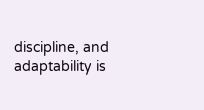discipline, and adaptability is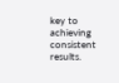key to achieving consistent results.